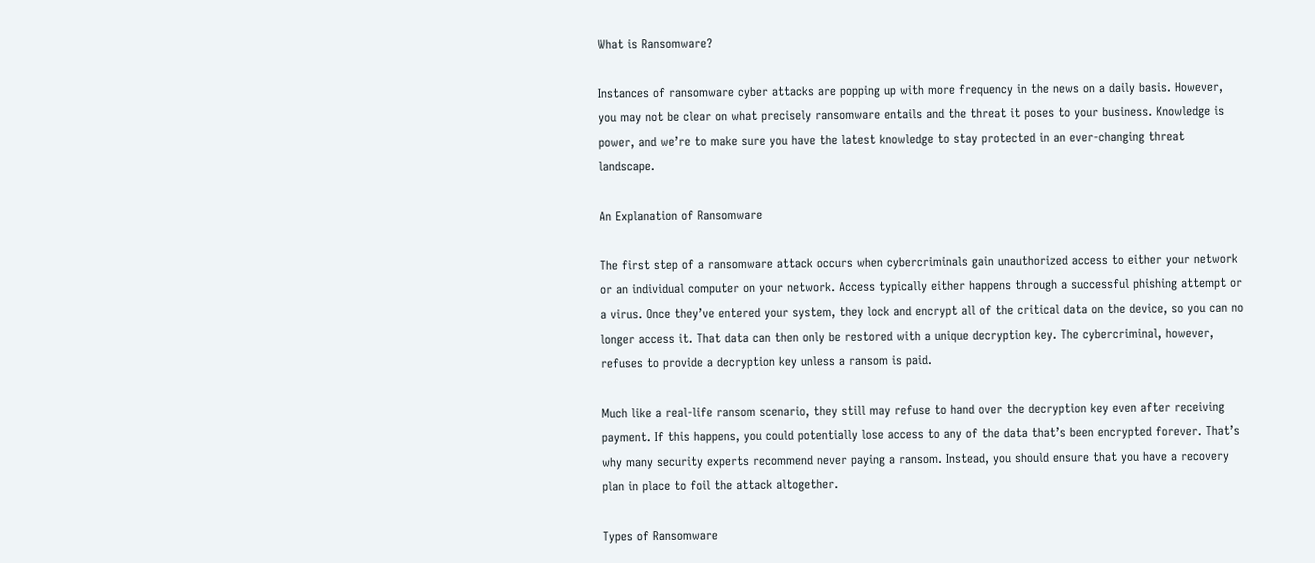What is Ransomware?

Instances of ransomware cyber attacks are popping up with more frequency in the news on a daily basis. However, you may not be clear on what precisely ransomware entails and the threat it poses to your business. Knowledge is power, and we’re to make sure you have the latest knowledge to stay protected in an ever-changing threat landscape.

An Explanation of Ransomware

The first step of a ransomware attack occurs when cybercriminals gain unauthorized access to either your network or an individual computer on your network. Access typically either happens through a successful phishing attempt or a virus. Once they’ve entered your system, they lock and encrypt all of the critical data on the device, so you can no longer access it. That data can then only be restored with a unique decryption key. The cybercriminal, however, refuses to provide a decryption key unless a ransom is paid.

Much like a real-life ransom scenario, they still may refuse to hand over the decryption key even after receiving payment. If this happens, you could potentially lose access to any of the data that’s been encrypted forever. That’s why many security experts recommend never paying a ransom. Instead, you should ensure that you have a recovery plan in place to foil the attack altogether.

Types of Ransomware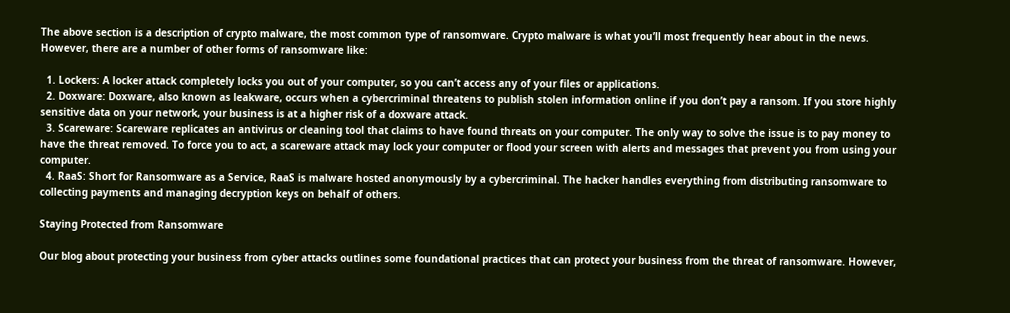The above section is a description of crypto malware, the most common type of ransomware. Crypto malware is what you’ll most frequently hear about in the news. However, there are a number of other forms of ransomware like:

  1. Lockers: A locker attack completely locks you out of your computer, so you can’t access any of your files or applications.
  2. Doxware: Doxware, also known as leakware, occurs when a cybercriminal threatens to publish stolen information online if you don’t pay a ransom. If you store highly sensitive data on your network, your business is at a higher risk of a doxware attack.
  3. Scareware: Scareware replicates an antivirus or cleaning tool that claims to have found threats on your computer. The only way to solve the issue is to pay money to have the threat removed. To force you to act, a scareware attack may lock your computer or flood your screen with alerts and messages that prevent you from using your computer.
  4. RaaS: Short for Ransomware as a Service, RaaS is malware hosted anonymously by a cybercriminal. The hacker handles everything from distributing ransomware to collecting payments and managing decryption keys on behalf of others.

Staying Protected from Ransomware

Our blog about protecting your business from cyber attacks outlines some foundational practices that can protect your business from the threat of ransomware. However,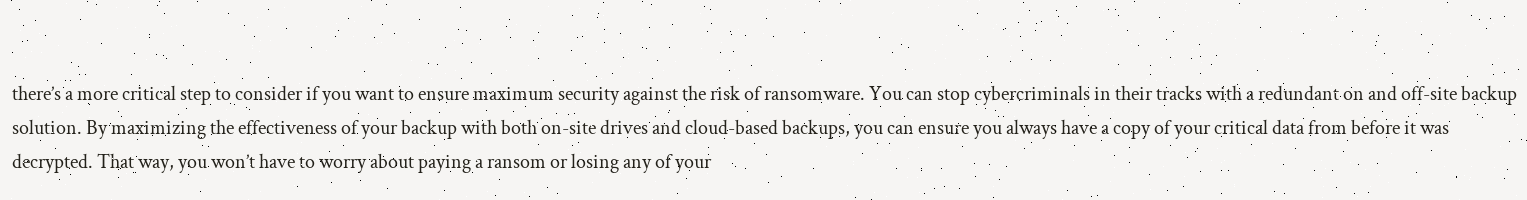there’s a more critical step to consider if you want to ensure maximum security against the risk of ransomware. You can stop cybercriminals in their tracks with a redundant on and off-site backup solution. By maximizing the effectiveness of your backup with both on-site drives and cloud-based backups, you can ensure you always have a copy of your critical data from before it was decrypted. That way, you won’t have to worry about paying a ransom or losing any of your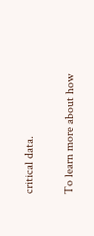critical data.

To learn more about how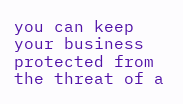you can keep your business protected from the threat of a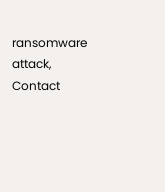ransomware attack, Contact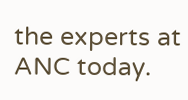the experts at ANC today.